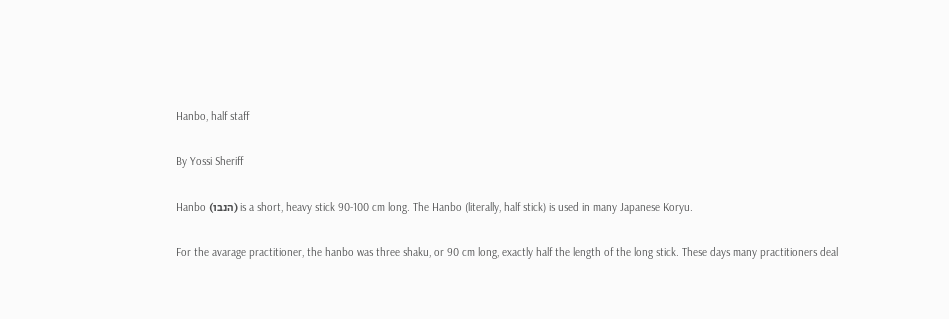Hanbo, half staff

By Yossi Sheriff

Hanbo (הנבו) is a short, heavy stick 90-100 cm long. The Hanbo (literally, half stick) is used in many Japanese Koryu.

For the avarage practitioner, the hanbo was three shaku, or 90 cm long, exactly half the length of the long stick. These days many practitioners deal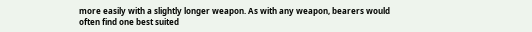more easily with a slightly longer weapon. As with any weapon, bearers would often find one best suited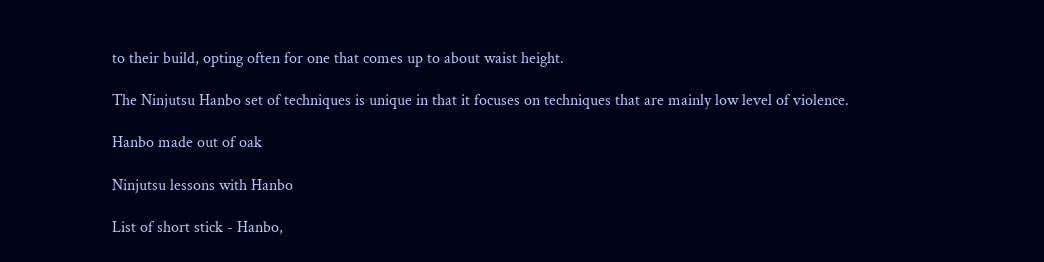to their build, opting often for one that comes up to about waist height.

The Ninjutsu Hanbo set of techniques is unique in that it focuses on techniques that are mainly low level of violence.

Hanbo made out of oak

Ninjutsu lessons with Hanbo

List of short stick - Hanbo,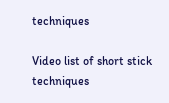techniques

Video list of short stick techniques